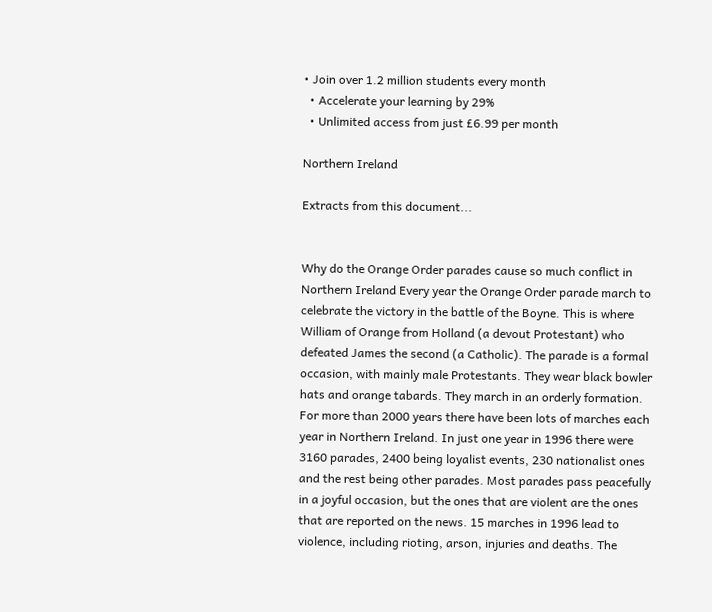• Join over 1.2 million students every month
  • Accelerate your learning by 29%
  • Unlimited access from just £6.99 per month

Northern Ireland

Extracts from this document...


Why do the Orange Order parades cause so much conflict in Northern Ireland Every year the Orange Order parade march to celebrate the victory in the battle of the Boyne. This is where William of Orange from Holland (a devout Protestant) who defeated James the second (a Catholic). The parade is a formal occasion, with mainly male Protestants. They wear black bowler hats and orange tabards. They march in an orderly formation. For more than 2000 years there have been lots of marches each year in Northern Ireland. In just one year in 1996 there were 3160 parades, 2400 being loyalist events, 230 nationalist ones and the rest being other parades. Most parades pass peacefully in a joyful occasion, but the ones that are violent are the ones that are reported on the news. 15 marches in 1996 lead to violence, including rioting, arson, injuries and deaths. The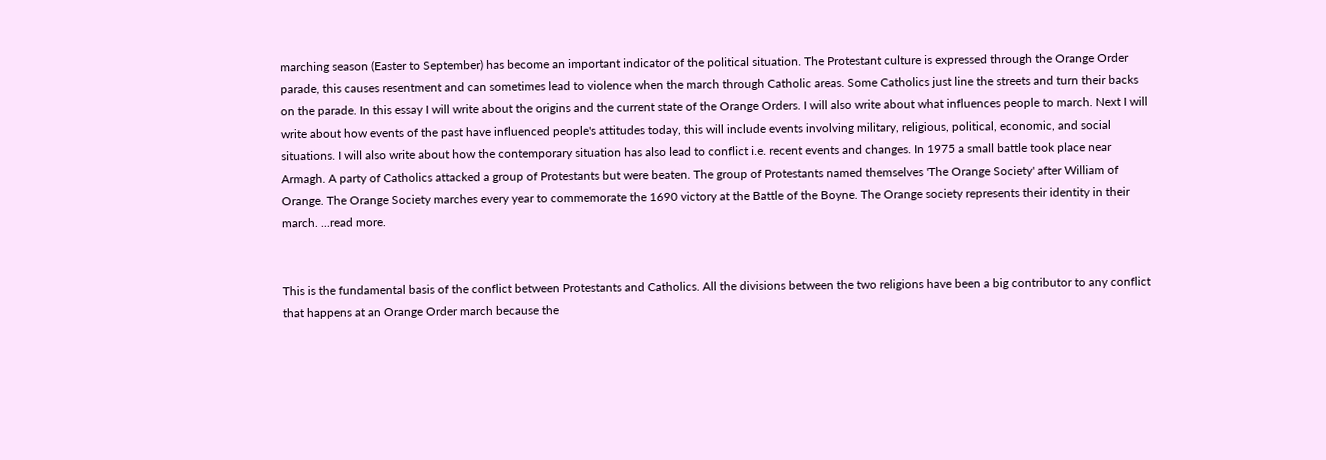marching season (Easter to September) has become an important indicator of the political situation. The Protestant culture is expressed through the Orange Order parade, this causes resentment and can sometimes lead to violence when the march through Catholic areas. Some Catholics just line the streets and turn their backs on the parade. In this essay I will write about the origins and the current state of the Orange Orders. I will also write about what influences people to march. Next I will write about how events of the past have influenced people's attitudes today, this will include events involving military, religious, political, economic, and social situations. I will also write about how the contemporary situation has also lead to conflict i.e. recent events and changes. In 1975 a small battle took place near Armagh. A party of Catholics attacked a group of Protestants but were beaten. The group of Protestants named themselves 'The Orange Society' after William of Orange. The Orange Society marches every year to commemorate the 1690 victory at the Battle of the Boyne. The Orange society represents their identity in their march. ...read more.


This is the fundamental basis of the conflict between Protestants and Catholics. All the divisions between the two religions have been a big contributor to any conflict that happens at an Orange Order march because the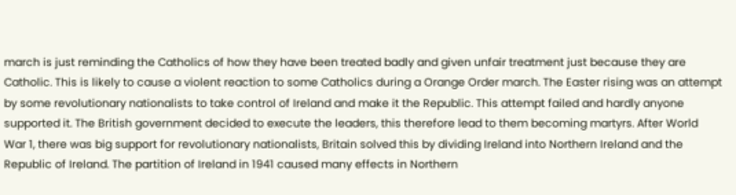march is just reminding the Catholics of how they have been treated badly and given unfair treatment just because they are Catholic. This is likely to cause a violent reaction to some Catholics during a Orange Order march. The Easter rising was an attempt by some revolutionary nationalists to take control of Ireland and make it the Republic. This attempt failed and hardly anyone supported it. The British government decided to execute the leaders, this therefore lead to them becoming martyrs. After World War 1, there was big support for revolutionary nationalists, Britain solved this by dividing Ireland into Northern Ireland and the Republic of Ireland. The partition of Ireland in 1941 caused many effects in Northern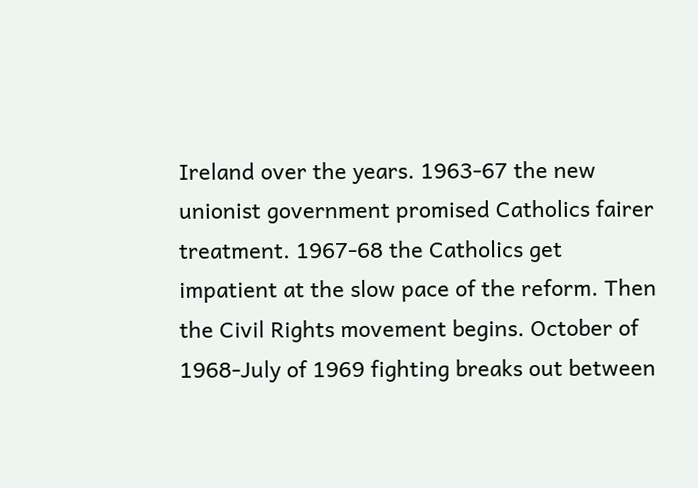Ireland over the years. 1963-67 the new unionist government promised Catholics fairer treatment. 1967-68 the Catholics get impatient at the slow pace of the reform. Then the Civil Rights movement begins. October of 1968-July of 1969 fighting breaks out between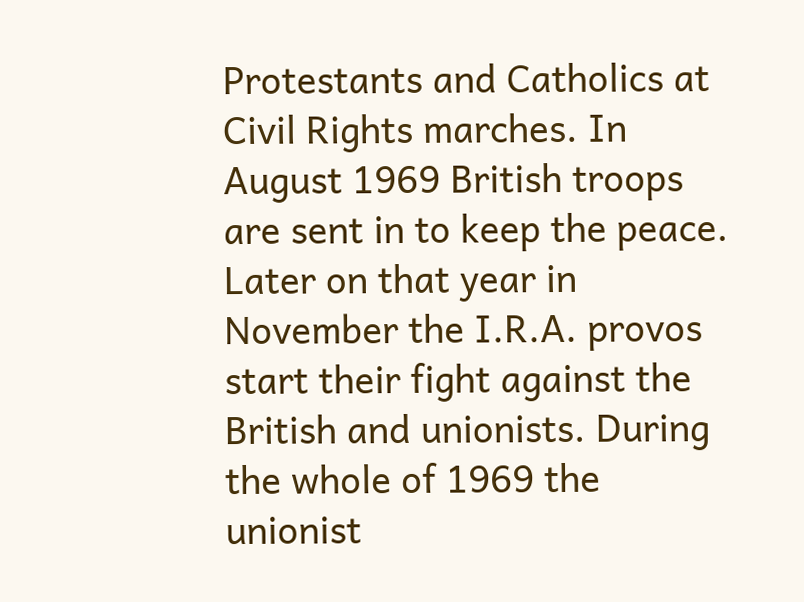Protestants and Catholics at Civil Rights marches. In August 1969 British troops are sent in to keep the peace. Later on that year in November the I.R.A. provos start their fight against the British and unionists. During the whole of 1969 the unionist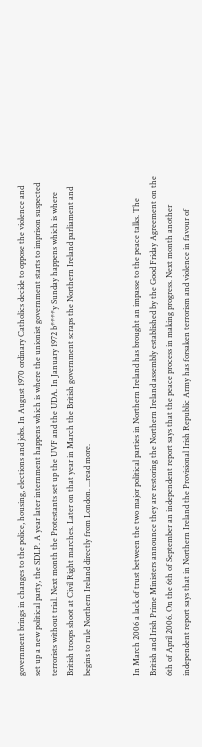government brings in changes to the police, housing, elections and jobs. In August 1970 ordinary Catholics decide to oppose the violence and set up a new political party, the SDLP. A year later internment happens which is where the unionist government starts to imprison suspected terrorists without trial. Next month the Protestants set up the UVF and the UDA. In January 1972 b****y Sunday happens which is where British troops shoot at Civil Right marches. Later on that year in March the British government scraps the Northern Ireland parliament and begins to rule Northern Ireland directly from London. ...read more.


In March 2006 a lack of trust between the two major political parties in Northern Ireland has brought an impasse to the peace talks. The British and Irish Prime Ministers announce they are restoring the Northern Ireland assembly established by the Good Friday Agreement on the 6th of April 2006. On the 6th of September an independent report says that the peace process in making progress. Next month another independent report says that in Northern Ireland the Provisional Irish Republic Army has forsaken terrorism and violence in favour of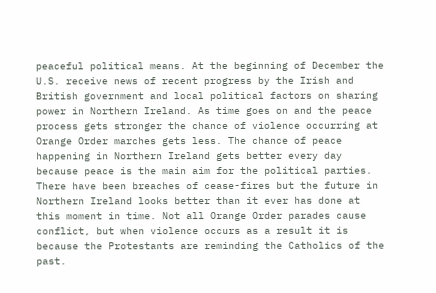peaceful political means. At the beginning of December the U.S. receive news of recent progress by the Irish and British government and local political factors on sharing power in Northern Ireland. As time goes on and the peace process gets stronger the chance of violence occurring at Orange Order marches gets less. The chance of peace happening in Northern Ireland gets better every day because peace is the main aim for the political parties. There have been breaches of cease-fires but the future in Northern Ireland looks better than it ever has done at this moment in time. Not all Orange Order parades cause conflict, but when violence occurs as a result it is because the Protestants are reminding the Catholics of the past.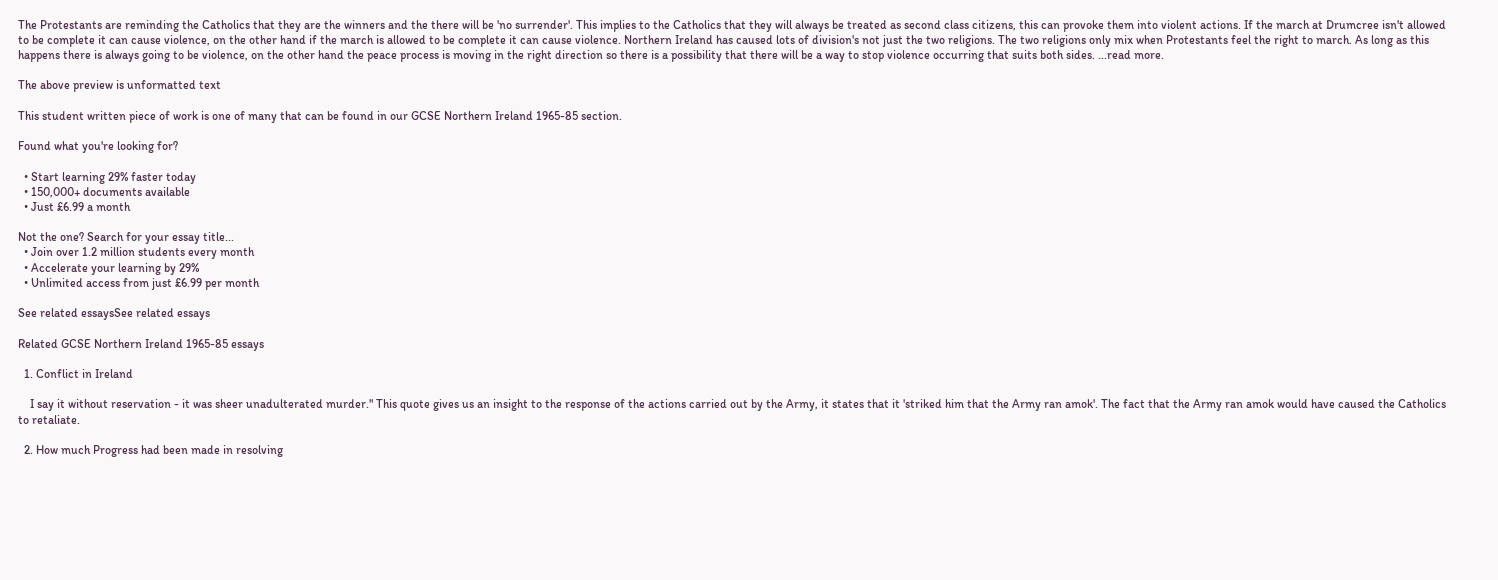The Protestants are reminding the Catholics that they are the winners and the there will be 'no surrender'. This implies to the Catholics that they will always be treated as second class citizens, this can provoke them into violent actions. If the march at Drumcree isn't allowed to be complete it can cause violence, on the other hand if the march is allowed to be complete it can cause violence. Northern Ireland has caused lots of division's not just the two religions. The two religions only mix when Protestants feel the right to march. As long as this happens there is always going to be violence, on the other hand the peace process is moving in the right direction so there is a possibility that there will be a way to stop violence occurring that suits both sides. ...read more.

The above preview is unformatted text

This student written piece of work is one of many that can be found in our GCSE Northern Ireland 1965-85 section.

Found what you're looking for?

  • Start learning 29% faster today
  • 150,000+ documents available
  • Just £6.99 a month

Not the one? Search for your essay title...
  • Join over 1.2 million students every month
  • Accelerate your learning by 29%
  • Unlimited access from just £6.99 per month

See related essaysSee related essays

Related GCSE Northern Ireland 1965-85 essays

  1. Conflict in Ireland

    I say it without reservation - it was sheer unadulterated murder." This quote gives us an insight to the response of the actions carried out by the Army, it states that it 'striked him that the Army ran amok'. The fact that the Army ran amok would have caused the Catholics to retaliate.

  2. How much Progress had been made in resolving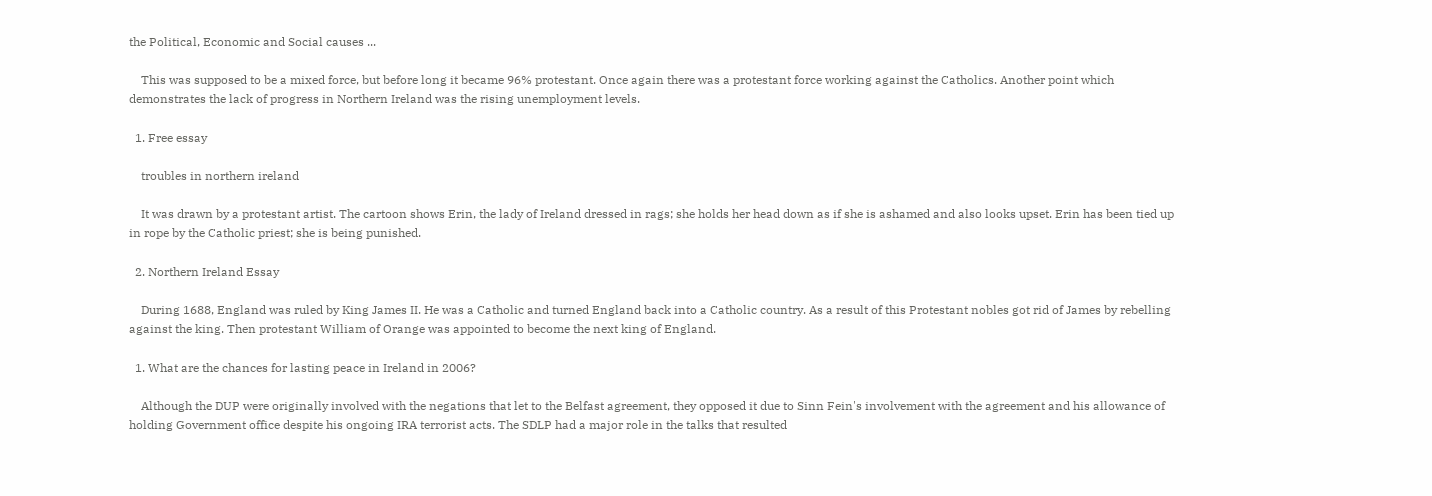the Political, Economic and Social causes ...

    This was supposed to be a mixed force, but before long it became 96% protestant. Once again there was a protestant force working against the Catholics. Another point which demonstrates the lack of progress in Northern Ireland was the rising unemployment levels.

  1. Free essay

    troubles in northern ireland

    It was drawn by a protestant artist. The cartoon shows Erin, the lady of Ireland dressed in rags; she holds her head down as if she is ashamed and also looks upset. Erin has been tied up in rope by the Catholic priest; she is being punished.

  2. Northern Ireland Essay

    During 1688, England was ruled by King James II. He was a Catholic and turned England back into a Catholic country. As a result of this Protestant nobles got rid of James by rebelling against the king. Then protestant William of Orange was appointed to become the next king of England.

  1. What are the chances for lasting peace in Ireland in 2006?

    Although the DUP were originally involved with the negations that let to the Belfast agreement, they opposed it due to Sinn Fein's involvement with the agreement and his allowance of holding Government office despite his ongoing IRA terrorist acts. The SDLP had a major role in the talks that resulted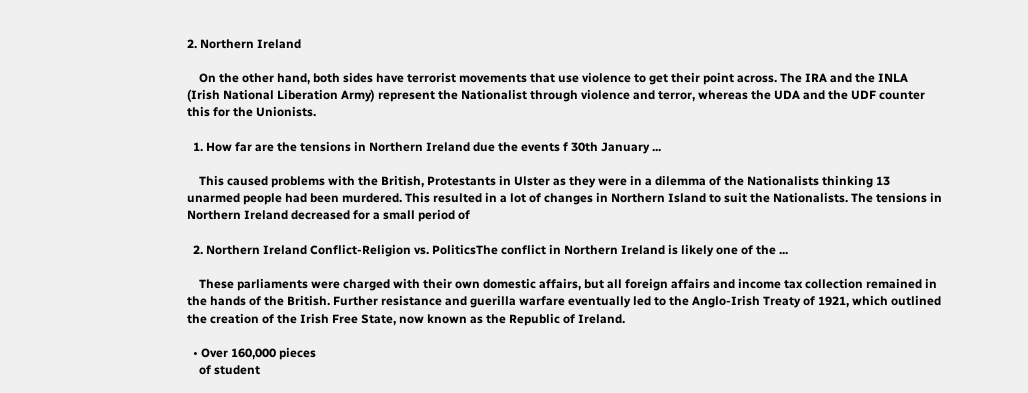2. Northern Ireland

    On the other hand, both sides have terrorist movements that use violence to get their point across. The IRA and the INLA (Irish National Liberation Army) represent the Nationalist through violence and terror, whereas the UDA and the UDF counter this for the Unionists.

  1. How far are the tensions in Northern Ireland due the events f 30th January ...

    This caused problems with the British, Protestants in Ulster as they were in a dilemma of the Nationalists thinking 13 unarmed people had been murdered. This resulted in a lot of changes in Northern Island to suit the Nationalists. The tensions in Northern Ireland decreased for a small period of

  2. Northern Ireland Conflict-Religion vs. PoliticsThe conflict in Northern Ireland is likely one of the ...

    These parliaments were charged with their own domestic affairs, but all foreign affairs and income tax collection remained in the hands of the British. Further resistance and guerilla warfare eventually led to the Anglo-Irish Treaty of 1921, which outlined the creation of the Irish Free State, now known as the Republic of Ireland.

  • Over 160,000 pieces
    of student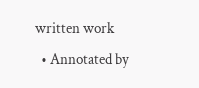written work
  • Annotated by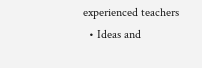experienced teachers
  • Ideas and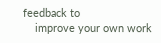feedback to
    improve your own work